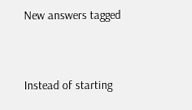New answers tagged


Instead of starting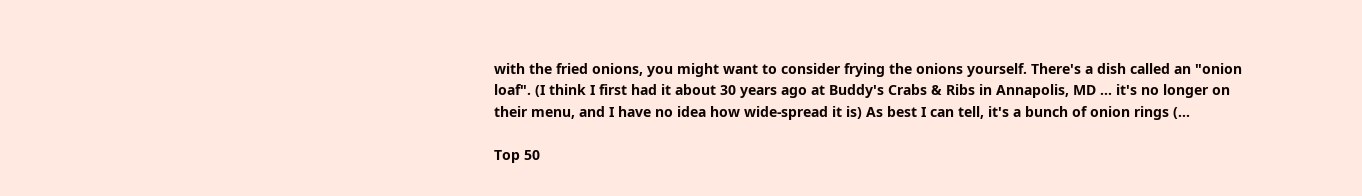with the fried onions, you might want to consider frying the onions yourself. There's a dish called an "onion loaf". (I think I first had it about 30 years ago at Buddy's Crabs & Ribs in Annapolis, MD ... it's no longer on their menu, and I have no idea how wide-spread it is) As best I can tell, it's a bunch of onion rings (...

Top 50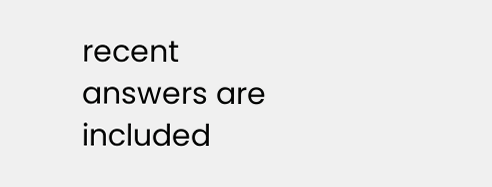recent answers are included